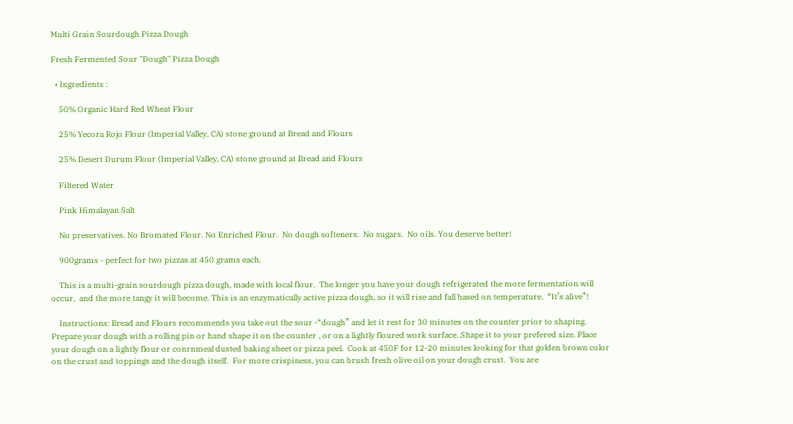Multi Grain Sourdough Pizza Dough

Fresh Fermented Sour "Dough" Pizza Dough

  • Ingredients :

    50% Organic Hard Red Wheat Flour

    25% Yecora Rojo Flour (Imperial Valley, CA) stone ground at Bread and Flours

    25% Desert Durum Flour (Imperial Valley, CA) stone ground at Bread and Flours

    Filtered Water

    Pink Himalayan Salt

    No preservatives. No Bromated Flour. No Enriched Flour.  No dough softeners.  No sugars.  No oils. You deserve better!

    900grams - perfect for two pizzas at 450 grams each.

    This is a multi-grain sourdough pizza dough, made with local flour.  The longer you have your dough refrigerated the more fermentation will occur,  and the more tangy it will become. This is an enzymatically active pizza dough, so it will rise and fall based on temperature.  “It’s alive”!

    Instructions: Bread and Flours recommends you take out the sour -“dough” and let it rest for 30 minutes on the counter prior to shaping.   Prepare your dough with a rolling pin or hand shape it on the counter , or on a lightly floured work surface. Shape it to your prefered size. Place your dough on a lightly flour or conrnmeal dusted baking sheet or pizza peel.  Cook at 450F for 12-20 minutes looking for that golden brown color on the crust and toppings and the dough itself.  For more crispiness, you can brush fresh olive oil on your dough crust.  You are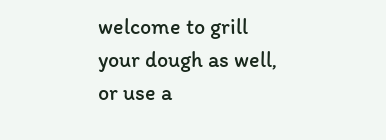welcome to grill your dough as well,  or use a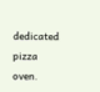dedicated pizza oven.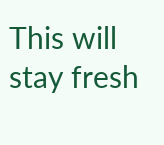This will stay fresh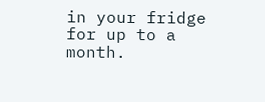in your fridge for up to a month.